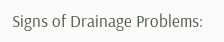Signs of Drainage Problems: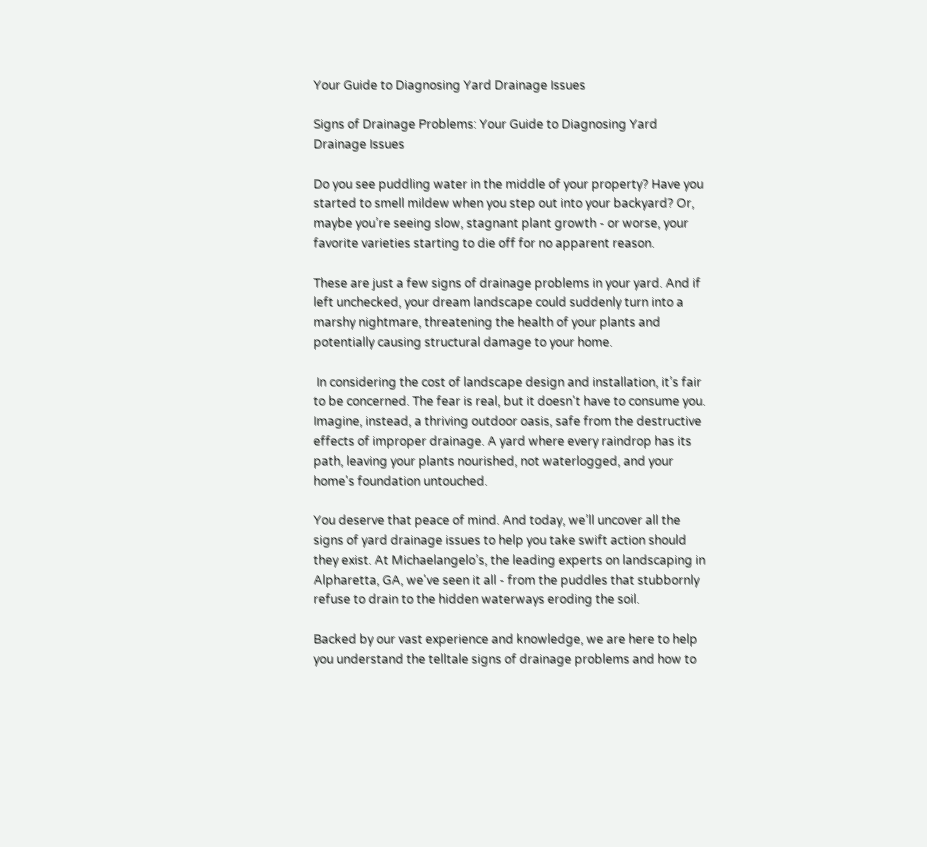Your Guide to Diagnosing Yard Drainage Issues

Signs of Drainage Problems: Your Guide to Diagnosing Yard Drainage Issues

Do you see puddling water in the middle of your property? Have you started to smell mildew when you step out into your backyard? Or, maybe you’re seeing slow, stagnant plant growth - or worse, your favorite varieties starting to die off for no apparent reason.

These are just a few signs of drainage problems in your yard. And if left unchecked, your dream landscape could suddenly turn into a marshy nightmare, threatening the health of your plants and potentially causing structural damage to your home.

 In considering the cost of landscape design and installation, it’s fair to be concerned. The fear is real, but it doesn't have to consume you. Imagine, instead, a thriving outdoor oasis, safe from the destructive effects of improper drainage. A yard where every raindrop has its path, leaving your plants nourished, not waterlogged, and your home's foundation untouched.

You deserve that peace of mind. And today, we’ll uncover all the signs of yard drainage issues to help you take swift action should they exist. At Michaelangelo’s, the leading experts on landscaping in Alpharetta, GA, we've seen it all - from the puddles that stubbornly refuse to drain to the hidden waterways eroding the soil.

Backed by our vast experience and knowledge, we are here to help you understand the telltale signs of drainage problems and how to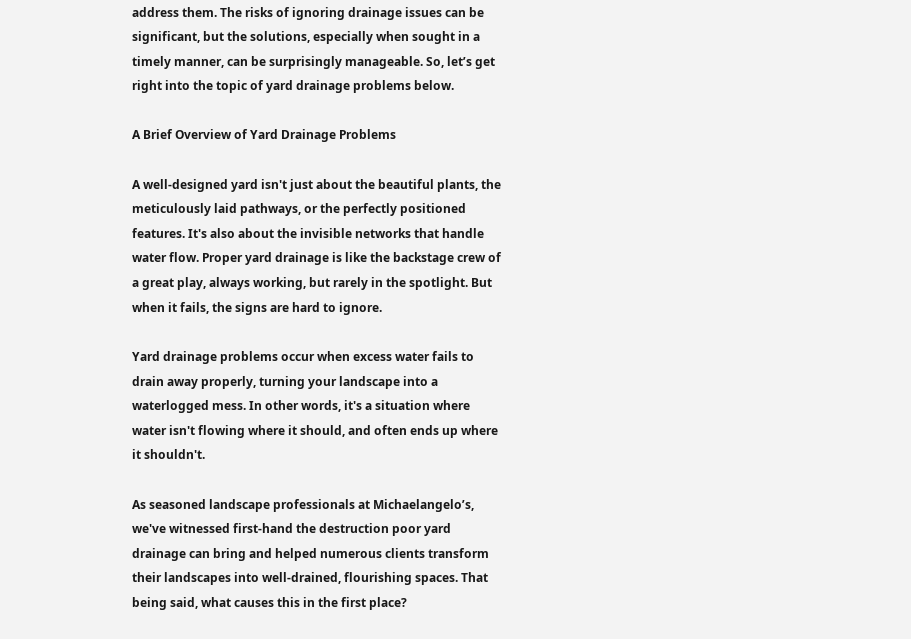address them. The risks of ignoring drainage issues can be significant, but the solutions, especially when sought in a timely manner, can be surprisingly manageable. So, let’s get right into the topic of yard drainage problems below.

A Brief Overview of Yard Drainage Problems

A well-designed yard isn't just about the beautiful plants, the meticulously laid pathways, or the perfectly positioned features. It's also about the invisible networks that handle water flow. Proper yard drainage is like the backstage crew of a great play, always working, but rarely in the spotlight. But when it fails, the signs are hard to ignore.

Yard drainage problems occur when excess water fails to drain away properly, turning your landscape into a waterlogged mess. In other words, it's a situation where water isn't flowing where it should, and often ends up where it shouldn't.

As seasoned landscape professionals at Michaelangelo’s, we've witnessed first-hand the destruction poor yard drainage can bring and helped numerous clients transform their landscapes into well-drained, flourishing spaces. That being said, what causes this in the first place?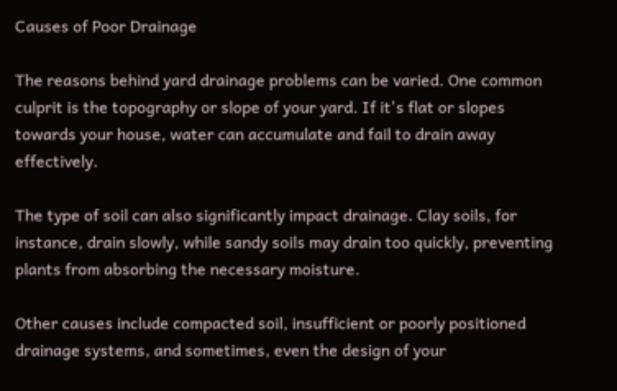Causes of Poor Drainage

The reasons behind yard drainage problems can be varied. One common culprit is the topography or slope of your yard. If it's flat or slopes towards your house, water can accumulate and fail to drain away effectively.

The type of soil can also significantly impact drainage. Clay soils, for instance, drain slowly, while sandy soils may drain too quickly, preventing plants from absorbing the necessary moisture.

Other causes include compacted soil, insufficient or poorly positioned drainage systems, and sometimes, even the design of your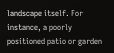landscape itself. For instance, a poorly positioned patio or garden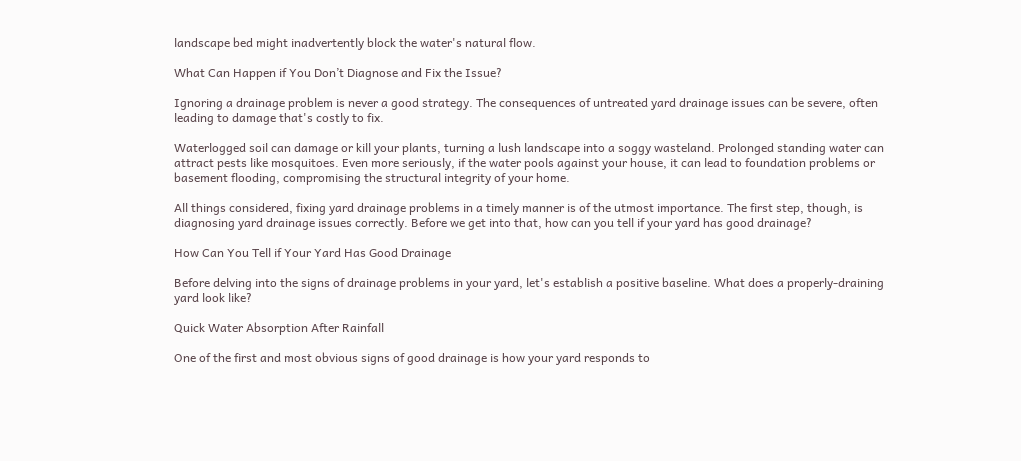landscape bed might inadvertently block the water's natural flow.

What Can Happen if You Don’t Diagnose and Fix the Issue?

Ignoring a drainage problem is never a good strategy. The consequences of untreated yard drainage issues can be severe, often leading to damage that's costly to fix.

Waterlogged soil can damage or kill your plants, turning a lush landscape into a soggy wasteland. Prolonged standing water can attract pests like mosquitoes. Even more seriously, if the water pools against your house, it can lead to foundation problems or basement flooding, compromising the structural integrity of your home.

All things considered, fixing yard drainage problems in a timely manner is of the utmost importance. The first step, though, is diagnosing yard drainage issues correctly. Before we get into that, how can you tell if your yard has good drainage?

How Can You Tell if Your Yard Has Good Drainage

Before delving into the signs of drainage problems in your yard, let's establish a positive baseline. What does a properly-draining yard look like?

Quick Water Absorption After Rainfall

One of the first and most obvious signs of good drainage is how your yard responds to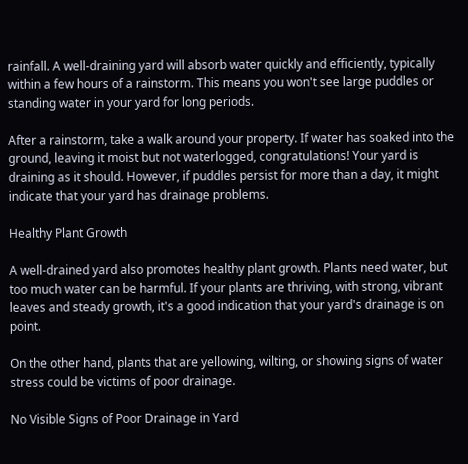rainfall. A well-draining yard will absorb water quickly and efficiently, typically within a few hours of a rainstorm. This means you won't see large puddles or standing water in your yard for long periods.

After a rainstorm, take a walk around your property. If water has soaked into the ground, leaving it moist but not waterlogged, congratulations! Your yard is draining as it should. However, if puddles persist for more than a day, it might indicate that your yard has drainage problems.

Healthy Plant Growth

A well-drained yard also promotes healthy plant growth. Plants need water, but too much water can be harmful. If your plants are thriving, with strong, vibrant leaves and steady growth, it's a good indication that your yard's drainage is on point.

On the other hand, plants that are yellowing, wilting, or showing signs of water stress could be victims of poor drainage.

No Visible Signs of Poor Drainage in Yard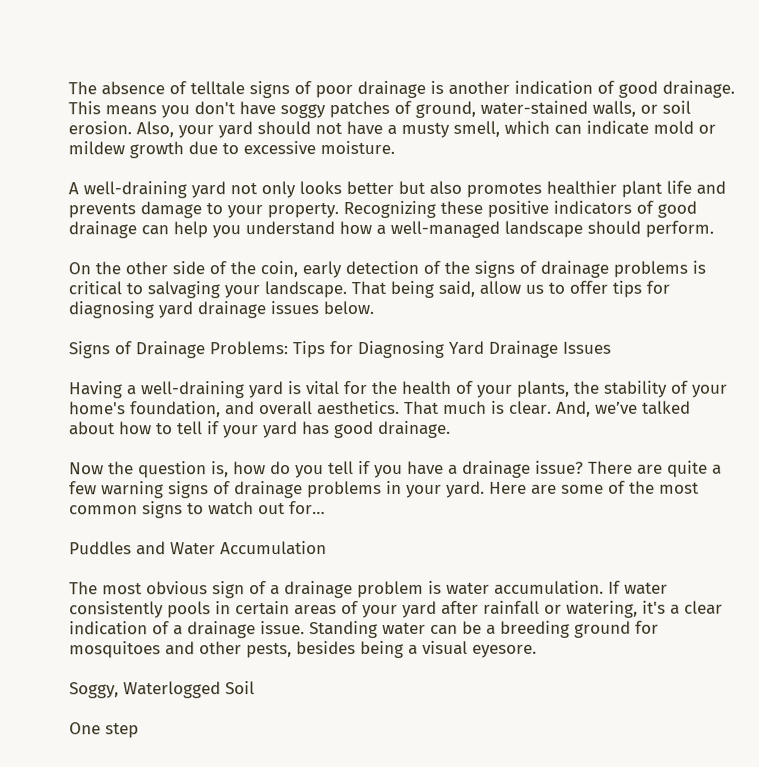The absence of telltale signs of poor drainage is another indication of good drainage. This means you don't have soggy patches of ground, water-stained walls, or soil erosion. Also, your yard should not have a musty smell, which can indicate mold or mildew growth due to excessive moisture.

A well-draining yard not only looks better but also promotes healthier plant life and prevents damage to your property. Recognizing these positive indicators of good drainage can help you understand how a well-managed landscape should perform.

On the other side of the coin, early detection of the signs of drainage problems is critical to salvaging your landscape. That being said, allow us to offer tips for diagnosing yard drainage issues below.

Signs of Drainage Problems: Tips for Diagnosing Yard Drainage Issues

Having a well-draining yard is vital for the health of your plants, the stability of your home's foundation, and overall aesthetics. That much is clear. And, we’ve talked about how to tell if your yard has good drainage.

Now the question is, how do you tell if you have a drainage issue? There are quite a few warning signs of drainage problems in your yard. Here are some of the most common signs to watch out for…

Puddles and Water Accumulation

The most obvious sign of a drainage problem is water accumulation. If water consistently pools in certain areas of your yard after rainfall or watering, it's a clear indication of a drainage issue. Standing water can be a breeding ground for mosquitoes and other pests, besides being a visual eyesore.

Soggy, Waterlogged Soil

One step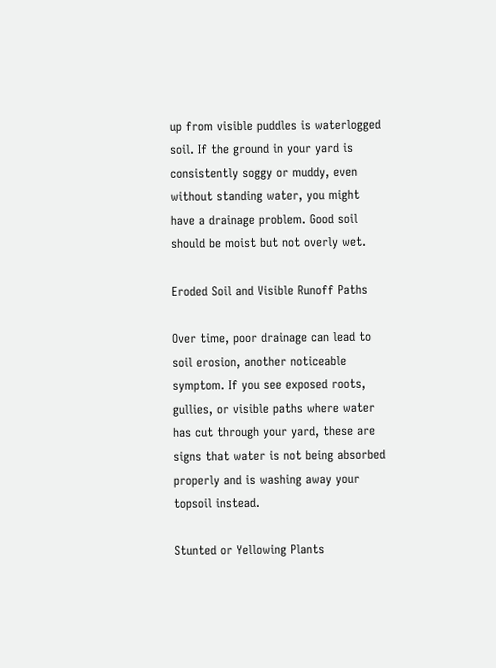up from visible puddles is waterlogged soil. If the ground in your yard is consistently soggy or muddy, even without standing water, you might have a drainage problem. Good soil should be moist but not overly wet.

Eroded Soil and Visible Runoff Paths

Over time, poor drainage can lead to soil erosion, another noticeable symptom. If you see exposed roots, gullies, or visible paths where water has cut through your yard, these are signs that water is not being absorbed properly and is washing away your topsoil instead.

Stunted or Yellowing Plants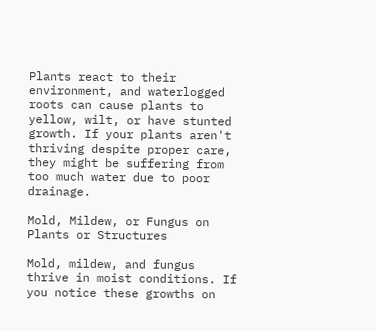Plants react to their environment, and waterlogged roots can cause plants to yellow, wilt, or have stunted growth. If your plants aren't thriving despite proper care, they might be suffering from too much water due to poor drainage.

Mold, Mildew, or Fungus on Plants or Structures

Mold, mildew, and fungus thrive in moist conditions. If you notice these growths on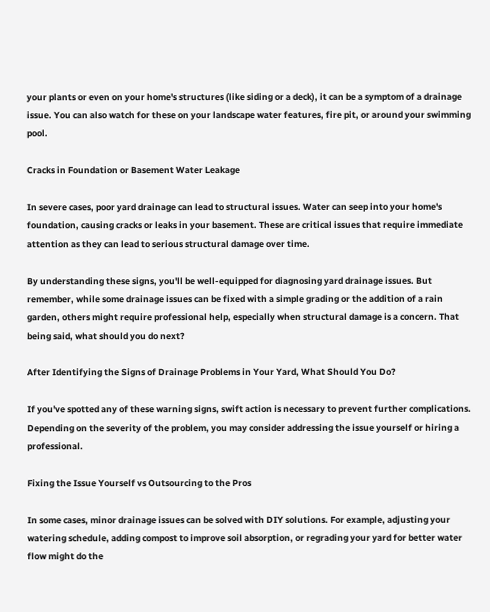your plants or even on your home's structures (like siding or a deck), it can be a symptom of a drainage issue. You can also watch for these on your landscape water features, fire pit, or around your swimming pool.

Cracks in Foundation or Basement Water Leakage

In severe cases, poor yard drainage can lead to structural issues. Water can seep into your home's foundation, causing cracks or leaks in your basement. These are critical issues that require immediate attention as they can lead to serious structural damage over time.

By understanding these signs, you'll be well-equipped for diagnosing yard drainage issues. But remember, while some drainage issues can be fixed with a simple grading or the addition of a rain garden, others might require professional help, especially when structural damage is a concern. That being said, what should you do next?

After Identifying the Signs of Drainage Problems in Your Yard, What Should You Do?

If you've spotted any of these warning signs, swift action is necessary to prevent further complications. Depending on the severity of the problem, you may consider addressing the issue yourself or hiring a professional.

Fixing the Issue Yourself vs Outsourcing to the Pros

In some cases, minor drainage issues can be solved with DIY solutions. For example, adjusting your watering schedule, adding compost to improve soil absorption, or regrading your yard for better water flow might do the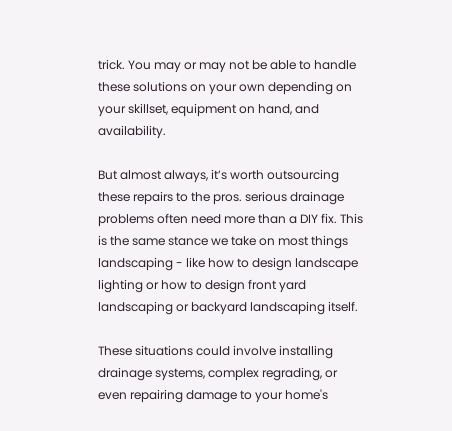trick. You may or may not be able to handle these solutions on your own depending on your skillset, equipment on hand, and availability.

But almost always, it’s worth outsourcing these repairs to the pros. serious drainage problems often need more than a DIY fix. This is the same stance we take on most things landscaping - like how to design landscape lighting or how to design front yard landscaping or backyard landscaping itself.

These situations could involve installing drainage systems, complex regrading, or even repairing damage to your home's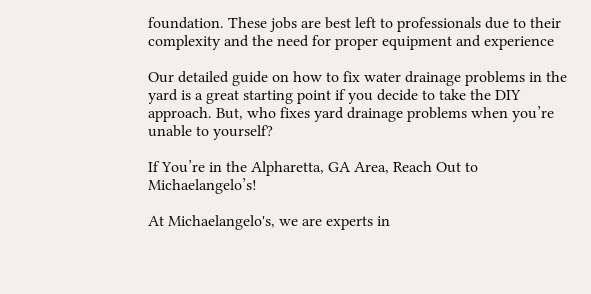foundation. These jobs are best left to professionals due to their complexity and the need for proper equipment and experience

Our detailed guide on how to fix water drainage problems in the yard is a great starting point if you decide to take the DIY approach. But, who fixes yard drainage problems when you’re unable to yourself?

If You’re in the Alpharetta, GA Area, Reach Out to Michaelangelo’s!

At Michaelangelo's, we are experts in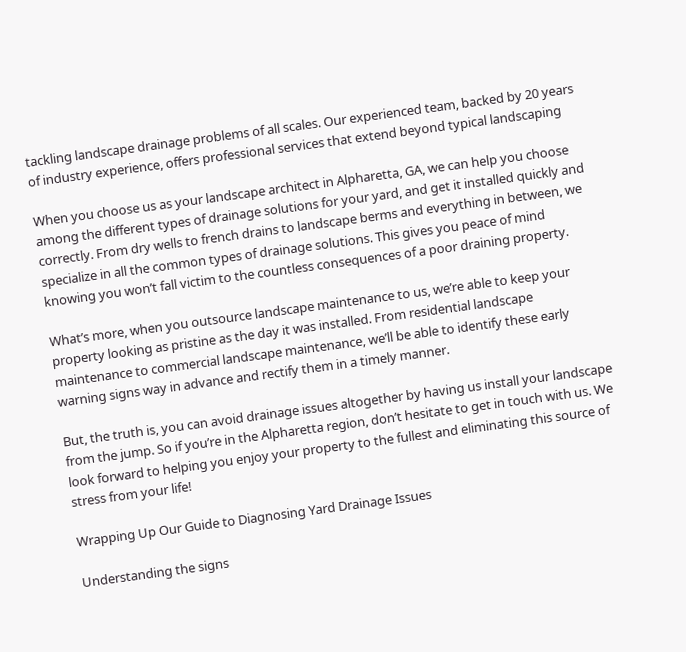tackling landscape drainage problems of all scales. Our experienced team, backed by 20 years of industry experience, offers professional services that extend beyond typical landscaping

When you choose us as your landscape architect in Alpharetta, GA, we can help you choose among the different types of drainage solutions for your yard, and get it installed quickly and correctly. From dry wells to french drains to landscape berms and everything in between, we specialize in all the common types of drainage solutions. This gives you peace of mind knowing you won’t fall victim to the countless consequences of a poor draining property.

What’s more, when you outsource landscape maintenance to us, we’re able to keep your property looking as pristine as the day it was installed. From residential landscape maintenance to commercial landscape maintenance, we’ll be able to identify these early warning signs way in advance and rectify them in a timely manner.

But, the truth is, you can avoid drainage issues altogether by having us install your landscape from the jump. So if you’re in the Alpharetta region, don’t hesitate to get in touch with us. We look forward to helping you enjoy your property to the fullest and eliminating this source of stress from your life!

Wrapping Up Our Guide to Diagnosing Yard Drainage Issues

Understanding the signs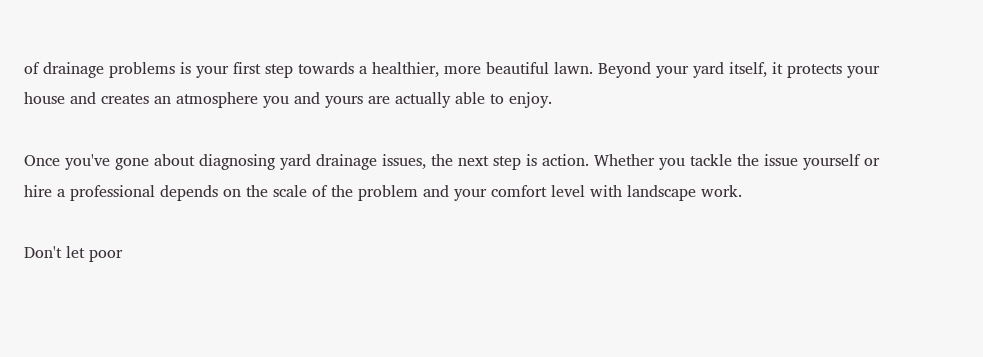of drainage problems is your first step towards a healthier, more beautiful lawn. Beyond your yard itself, it protects your house and creates an atmosphere you and yours are actually able to enjoy.

Once you've gone about diagnosing yard drainage issues, the next step is action. Whether you tackle the issue yourself or hire a professional depends on the scale of the problem and your comfort level with landscape work.

Don't let poor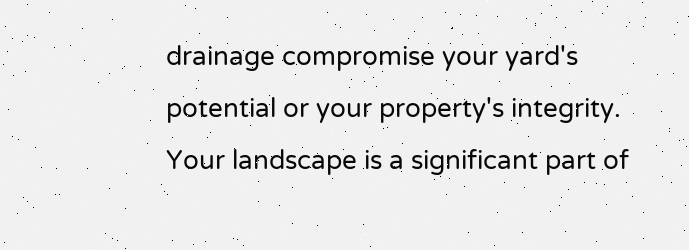drainage compromise your yard's potential or your property's integrity. Your landscape is a significant part of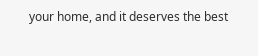your home, and it deserves the best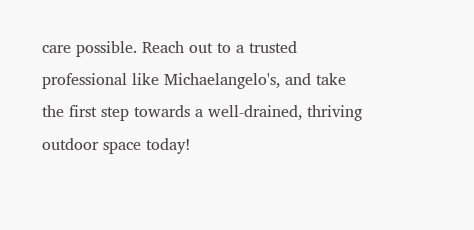care possible. Reach out to a trusted professional like Michaelangelo's, and take the first step towards a well-drained, thriving outdoor space today!